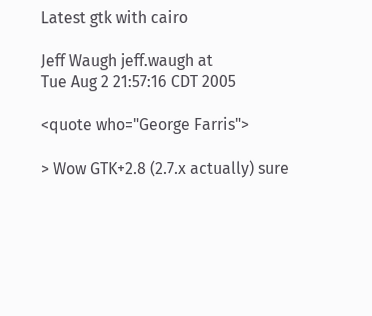Latest gtk with cairo

Jeff Waugh jeff.waugh at
Tue Aug 2 21:57:16 CDT 2005

<quote who="George Farris">

> Wow GTK+2.8 (2.7.x actually) sure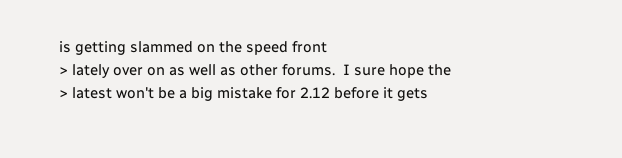is getting slammed on the speed front
> lately over on as well as other forums.  I sure hope the
> latest won't be a big mistake for 2.12 before it gets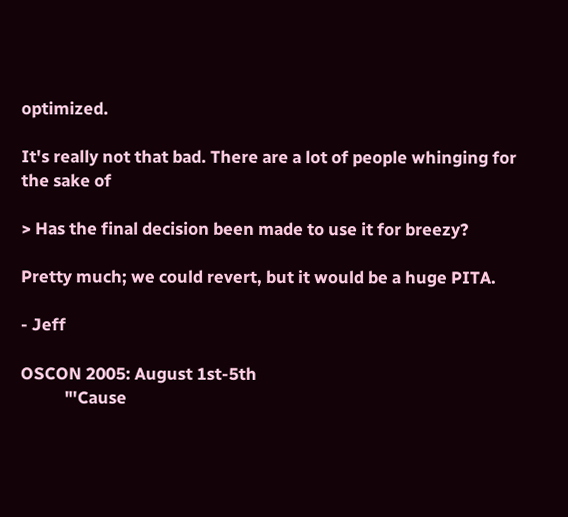optimized.

It's really not that bad. There are a lot of people whinging for the sake of

> Has the final decision been made to use it for breezy?

Pretty much; we could revert, but it would be a huge PITA.

- Jeff

OSCON 2005: August 1st-5th
           "'Cause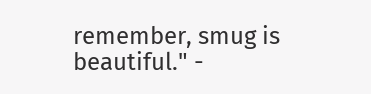remember, smug is beautiful." -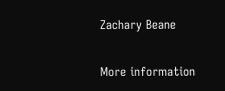Zachary Beane

More information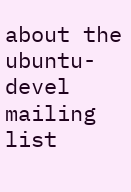about the ubuntu-devel mailing list